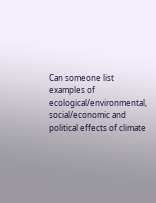Can someone list examples of ecological/environmental, social/economic and political effects of climate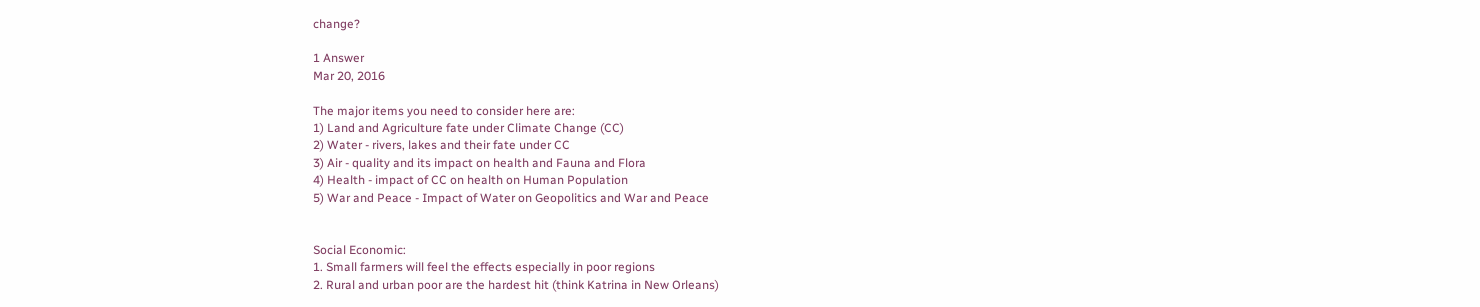change?

1 Answer
Mar 20, 2016

The major items you need to consider here are:
1) Land and Agriculture fate under Climate Change (CC)
2) Water - rivers, lakes and their fate under CC
3) Air - quality and its impact on health and Fauna and Flora
4) Health - impact of CC on health on Human Population
5) War and Peace - Impact of Water on Geopolitics and War and Peace


Social Economic:
1. Small farmers will feel the effects especially in poor regions
2. Rural and urban poor are the hardest hit (think Katrina in New Orleans)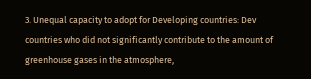3. Unequal capacity to adopt for Developing countries: Dev countries who did not significantly contribute to the amount of greenhouse gases in the atmosphere,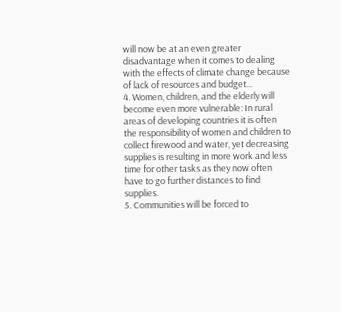will now be at an even greater disadvantage when it comes to dealing with the effects of climate change because of lack of resources and budget...
4. Women, children, and the elderly will become even more vulnerable: In rural areas of developing countries it is often the responsibility of women and children to collect firewood and water, yet decreasing supplies is resulting in more work and less time for other tasks as they now often have to go further distances to find supplies.
5. Communities will be forced to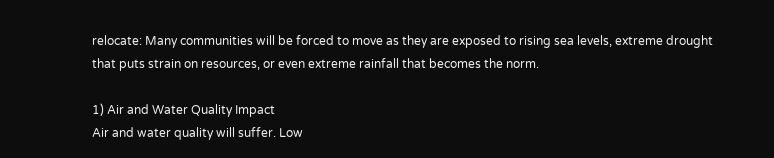relocate: Many communities will be forced to move as they are exposed to rising sea levels, extreme drought that puts strain on resources, or even extreme rainfall that becomes the norm.

1) Air and Water Quality Impact
Air and water quality will suffer. Low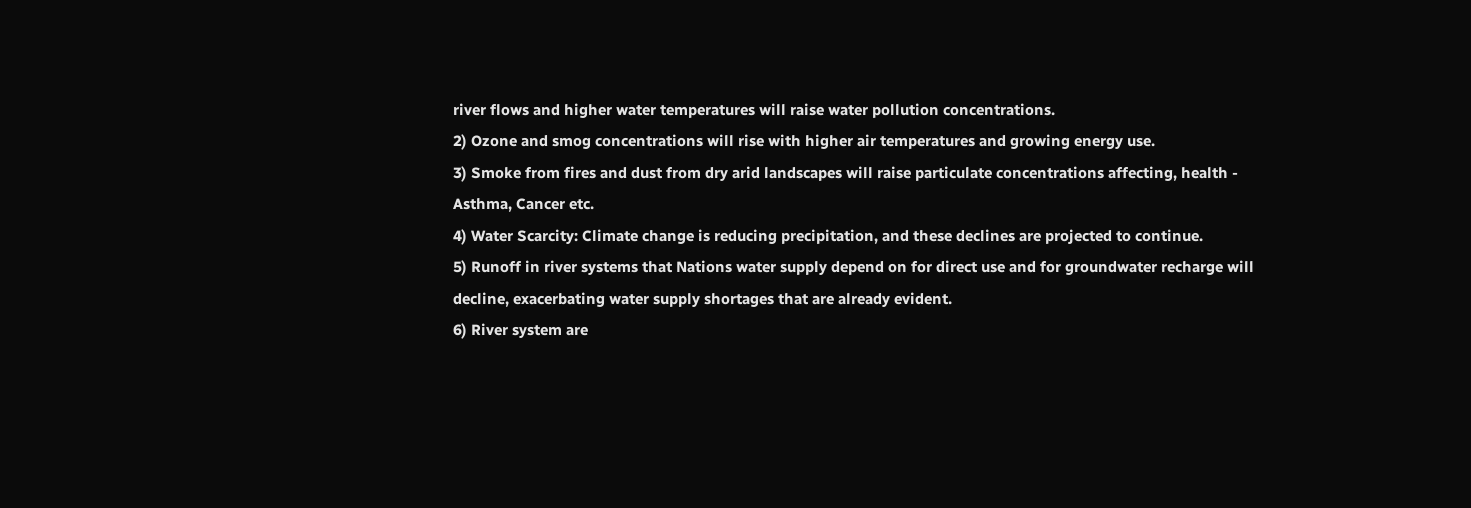river flows and higher water temperatures will raise water pollution concentrations.
2) Ozone and smog concentrations will rise with higher air temperatures and growing energy use.
3) Smoke from fires and dust from dry arid landscapes will raise particulate concentrations affecting, health - Asthma, Cancer etc.
4) Water Scarcity: Climate change is reducing precipitation, and these declines are projected to continue.
5) Runoff in river systems that Nations water supply depend on for direct use and for groundwater recharge will decline, exacerbating water supply shortages that are already evident.
6) River system are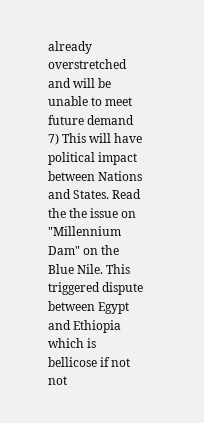already overstretched and will be unable to meet future demand
7) This will have political impact between Nations and States. Read the the issue on "Millennium Dam" on the Blue Nile. This triggered dispute between Egypt and Ethiopia which is bellicose if not not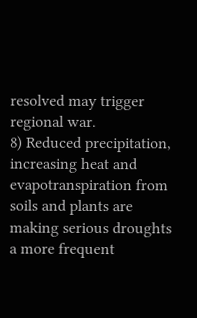resolved may trigger regional war.
8) Reduced precipitation, increasing heat and evapotranspiration from soils and plants are making serious droughts a more frequent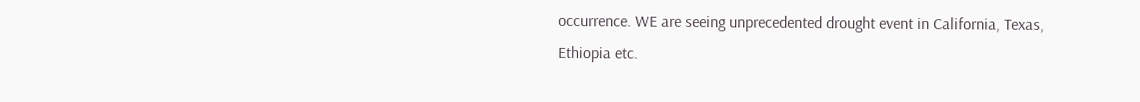occurrence. WE are seeing unprecedented drought event in California, Texas, Ethiopia etc.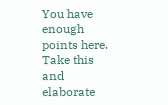You have enough points here. Take this and elaborate